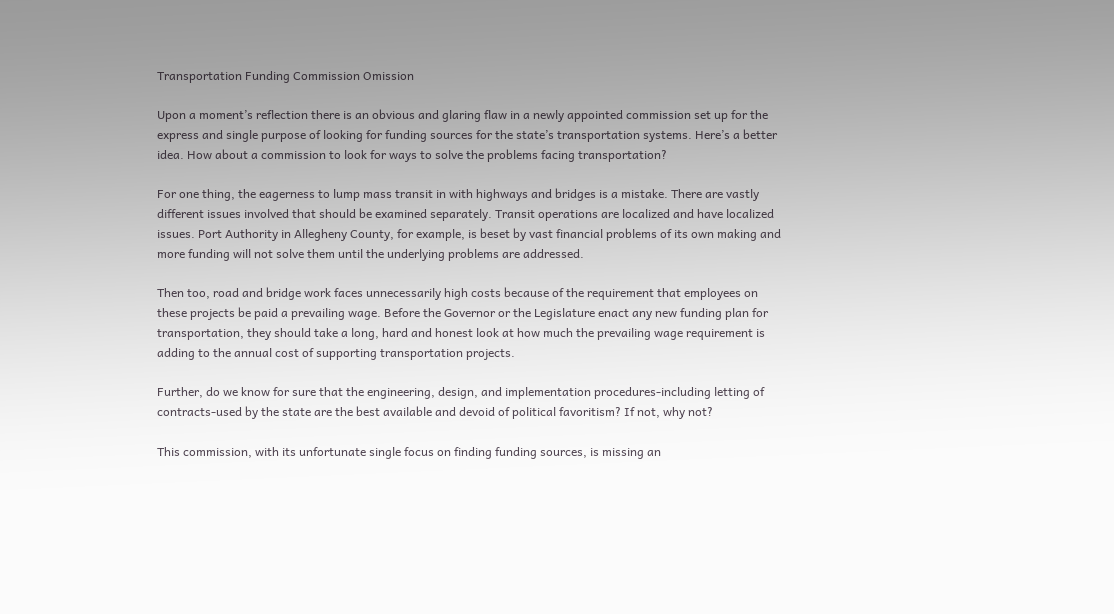Transportation Funding Commission Omission

Upon a moment’s reflection there is an obvious and glaring flaw in a newly appointed commission set up for the express and single purpose of looking for funding sources for the state’s transportation systems. Here’s a better idea. How about a commission to look for ways to solve the problems facing transportation?

For one thing, the eagerness to lump mass transit in with highways and bridges is a mistake. There are vastly different issues involved that should be examined separately. Transit operations are localized and have localized issues. Port Authority in Allegheny County, for example, is beset by vast financial problems of its own making and more funding will not solve them until the underlying problems are addressed.

Then too, road and bridge work faces unnecessarily high costs because of the requirement that employees on these projects be paid a prevailing wage. Before the Governor or the Legislature enact any new funding plan for transportation, they should take a long, hard and honest look at how much the prevailing wage requirement is adding to the annual cost of supporting transportation projects.

Further, do we know for sure that the engineering, design, and implementation procedures-including letting of contracts-used by the state are the best available and devoid of political favoritism? If not, why not?

This commission, with its unfortunate single focus on finding funding sources, is missing an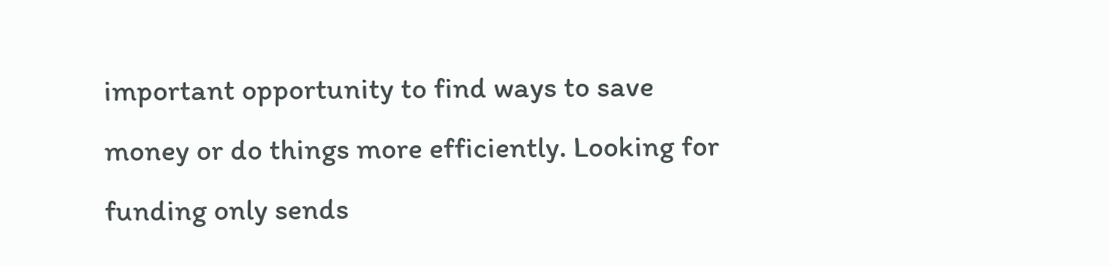important opportunity to find ways to save money or do things more efficiently. Looking for funding only sends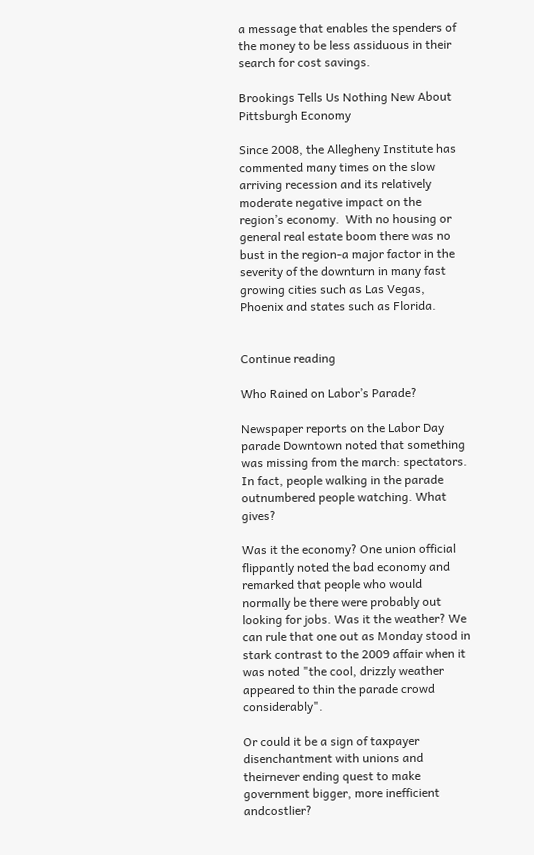a message that enables the spenders of the money to be less assiduous in their search for cost savings.

Brookings Tells Us Nothing New About Pittsburgh Economy

Since 2008, the Allegheny Institute has commented many times on the slow arriving recession and its relatively moderate negative impact on the region’s economy.  With no housing or general real estate boom there was no bust in the region-a major factor in the severity of the downturn in many fast growing cities such as Las Vegas, Phoenix and states such as Florida.


Continue reading

Who Rained on Labor’s Parade?

Newspaper reports on the Labor Day parade Downtown noted that something was missing from the march: spectators. In fact, people walking in the parade outnumbered people watching. What gives?

Was it the economy? One union official flippantly noted the bad economy and remarked that people who would normally be there were probably out looking for jobs. Was it the weather? We can rule that one out as Monday stood in stark contrast to the 2009 affair when it was noted "the cool, drizzly weather appeared to thin the parade crowd considerably".

Or could it be a sign of taxpayer disenchantment with unions and theirnever ending quest to make government bigger, more inefficient andcostlier?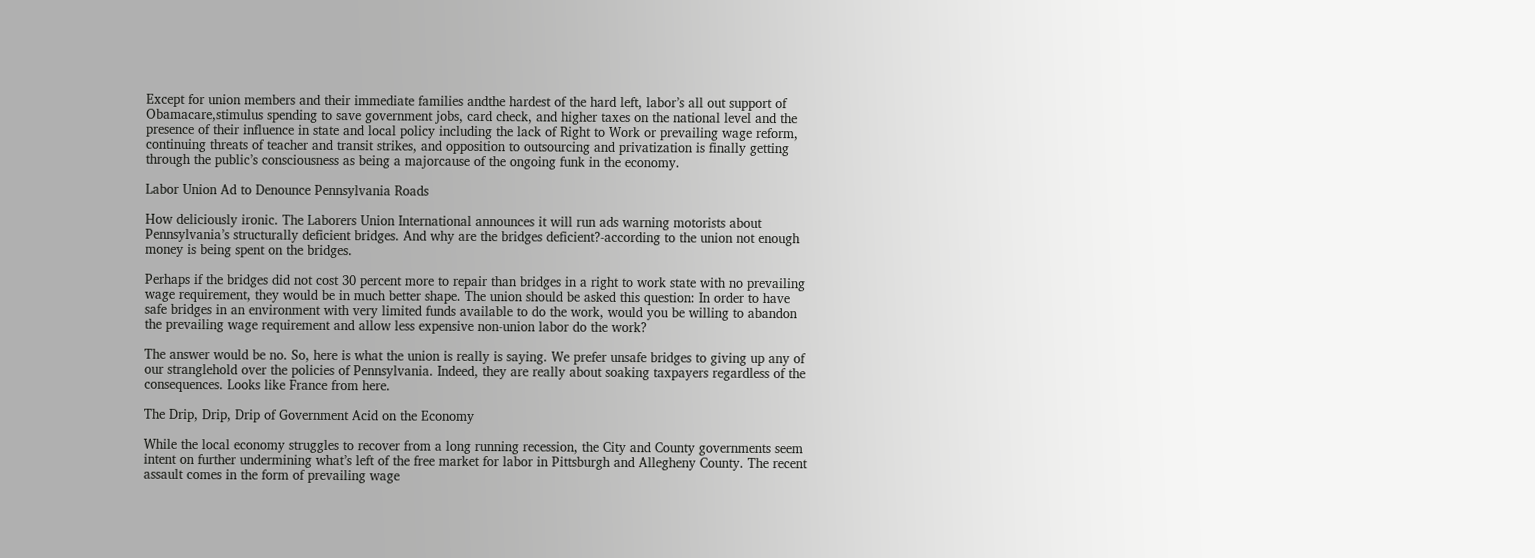Except for union members and their immediate families andthe hardest of the hard left, labor’s all out support of Obamacare,stimulus spending to save government jobs, card check, and higher taxes on the national level and the presence of their influence in state and local policy including the lack of Right to Work or prevailing wage reform, continuing threats of teacher and transit strikes, and opposition to outsourcing and privatization is finally getting through the public’s consciousness as being a majorcause of the ongoing funk in the economy.

Labor Union Ad to Denounce Pennsylvania Roads

How deliciously ironic. The Laborers Union International announces it will run ads warning motorists about Pennsylvania’s structurally deficient bridges. And why are the bridges deficient?-according to the union not enough money is being spent on the bridges.

Perhaps if the bridges did not cost 30 percent more to repair than bridges in a right to work state with no prevailing wage requirement, they would be in much better shape. The union should be asked this question: In order to have safe bridges in an environment with very limited funds available to do the work, would you be willing to abandon the prevailing wage requirement and allow less expensive non-union labor do the work?

The answer would be no. So, here is what the union is really is saying. We prefer unsafe bridges to giving up any of our stranglehold over the policies of Pennsylvania. Indeed, they are really about soaking taxpayers regardless of the consequences. Looks like France from here.

The Drip, Drip, Drip of Government Acid on the Economy

While the local economy struggles to recover from a long running recession, the City and County governments seem intent on further undermining what’s left of the free market for labor in Pittsburgh and Allegheny County. The recent assault comes in the form of prevailing wage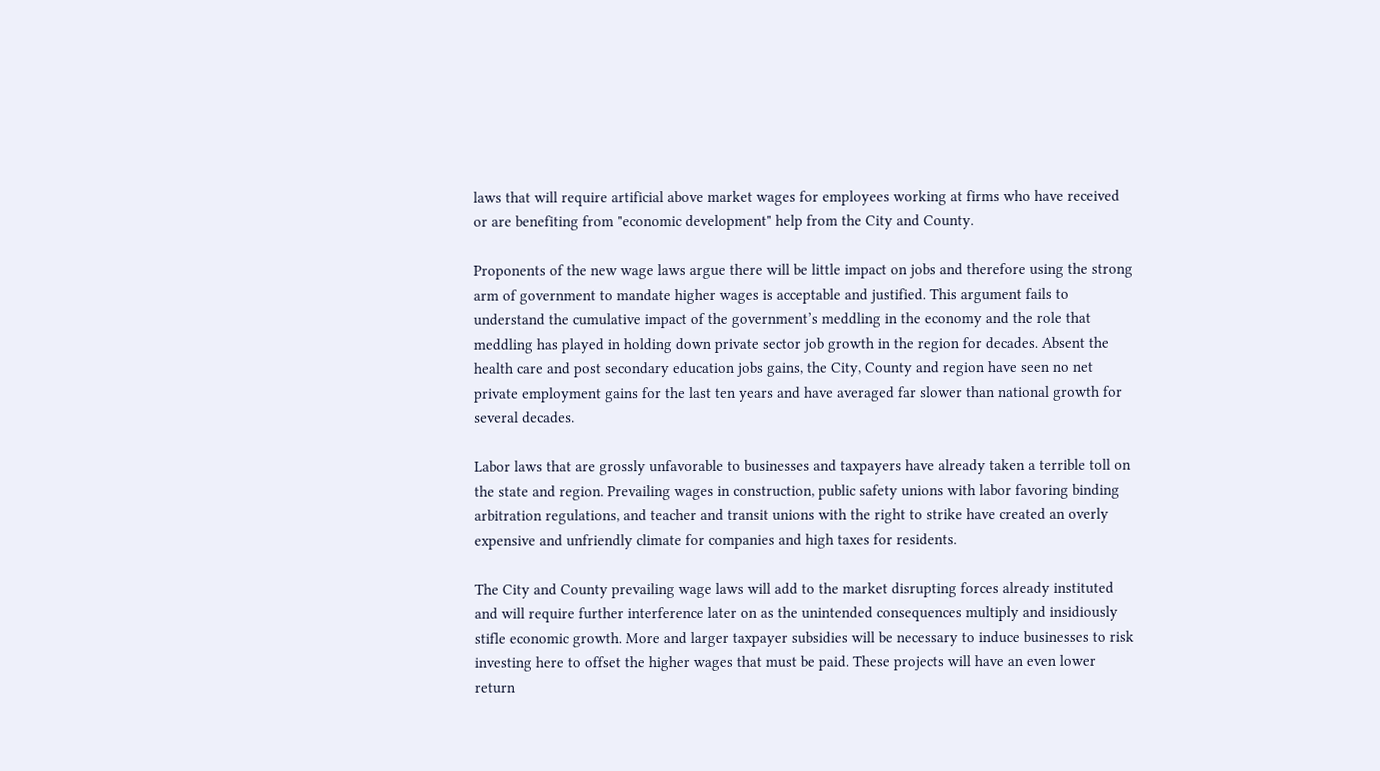laws that will require artificial above market wages for employees working at firms who have received or are benefiting from "economic development" help from the City and County.

Proponents of the new wage laws argue there will be little impact on jobs and therefore using the strong arm of government to mandate higher wages is acceptable and justified. This argument fails to understand the cumulative impact of the government’s meddling in the economy and the role that meddling has played in holding down private sector job growth in the region for decades. Absent the health care and post secondary education jobs gains, the City, County and region have seen no net private employment gains for the last ten years and have averaged far slower than national growth for several decades.

Labor laws that are grossly unfavorable to businesses and taxpayers have already taken a terrible toll on the state and region. Prevailing wages in construction, public safety unions with labor favoring binding arbitration regulations, and teacher and transit unions with the right to strike have created an overly expensive and unfriendly climate for companies and high taxes for residents.

The City and County prevailing wage laws will add to the market disrupting forces already instituted and will require further interference later on as the unintended consequences multiply and insidiously stifle economic growth. More and larger taxpayer subsidies will be necessary to induce businesses to risk investing here to offset the higher wages that must be paid. These projects will have an even lower return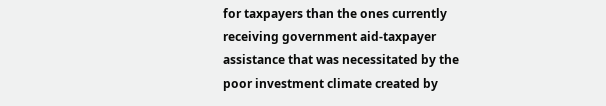for taxpayers than the ones currently receiving government aid-taxpayer assistance that was necessitated by the poor investment climate created by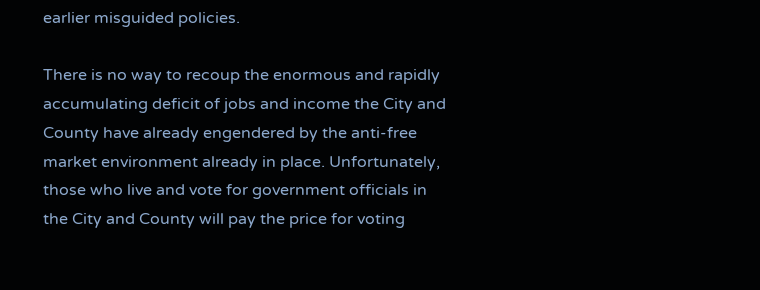earlier misguided policies.

There is no way to recoup the enormous and rapidly accumulating deficit of jobs and income the City and County have already engendered by the anti-free market environment already in place. Unfortunately, those who live and vote for government officials in the City and County will pay the price for voting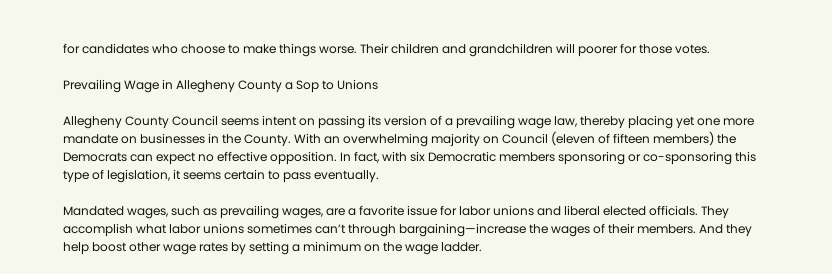for candidates who choose to make things worse. Their children and grandchildren will poorer for those votes.

Prevailing Wage in Allegheny County a Sop to Unions

Allegheny County Council seems intent on passing its version of a prevailing wage law, thereby placing yet one more mandate on businesses in the County. With an overwhelming majority on Council (eleven of fifteen members) the Democrats can expect no effective opposition. In fact, with six Democratic members sponsoring or co-sponsoring this type of legislation, it seems certain to pass eventually.

Mandated wages, such as prevailing wages, are a favorite issue for labor unions and liberal elected officials. They accomplish what labor unions sometimes can’t through bargaining—increase the wages of their members. And they help boost other wage rates by setting a minimum on the wage ladder.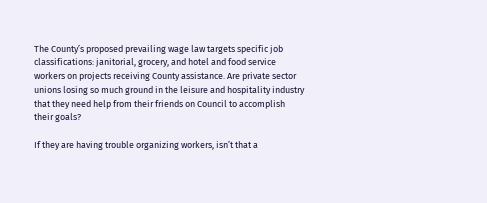The County’s proposed prevailing wage law targets specific job classifications: janitorial, grocery, and hotel and food service workers on projects receiving County assistance. Are private sector unions losing so much ground in the leisure and hospitality industry that they need help from their friends on Council to accomplish their goals?

If they are having trouble organizing workers, isn’t that a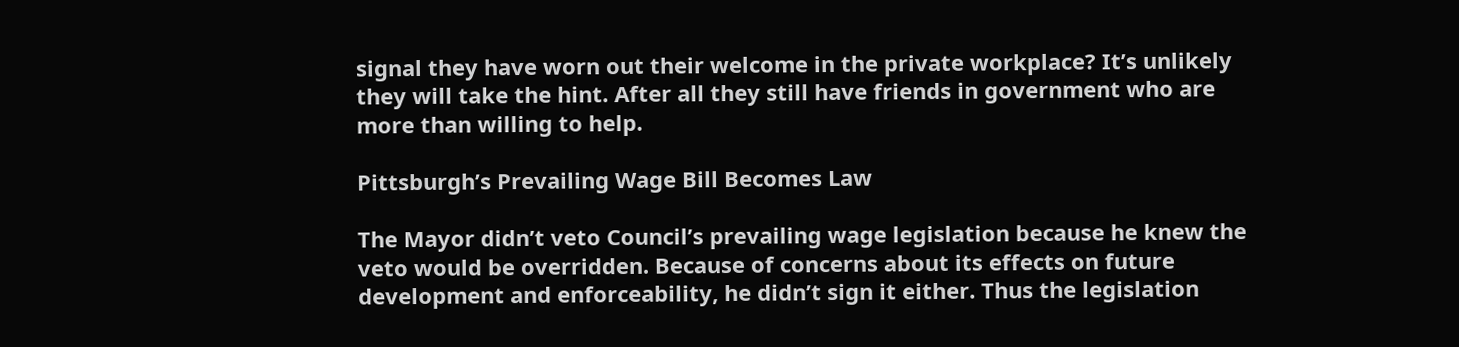signal they have worn out their welcome in the private workplace? It’s unlikely they will take the hint. After all they still have friends in government who are more than willing to help.

Pittsburgh’s Prevailing Wage Bill Becomes Law

The Mayor didn’t veto Council’s prevailing wage legislation because he knew the veto would be overridden. Because of concerns about its effects on future development and enforceability, he didn’t sign it either. Thus the legislation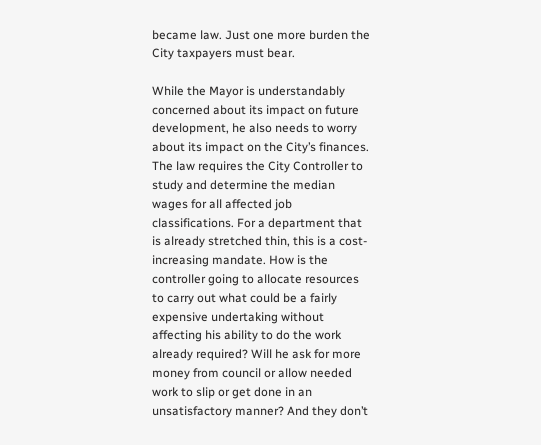became law. Just one more burden the City taxpayers must bear.

While the Mayor is understandably concerned about its impact on future development, he also needs to worry about its impact on the City’s finances. The law requires the City Controller to study and determine the median wages for all affected job classifications. For a department that is already stretched thin, this is a cost-increasing mandate. How is the controller going to allocate resources to carry out what could be a fairly expensive undertaking without affecting his ability to do the work already required? Will he ask for more money from council or allow needed work to slip or get done in an unsatisfactory manner? And they don’t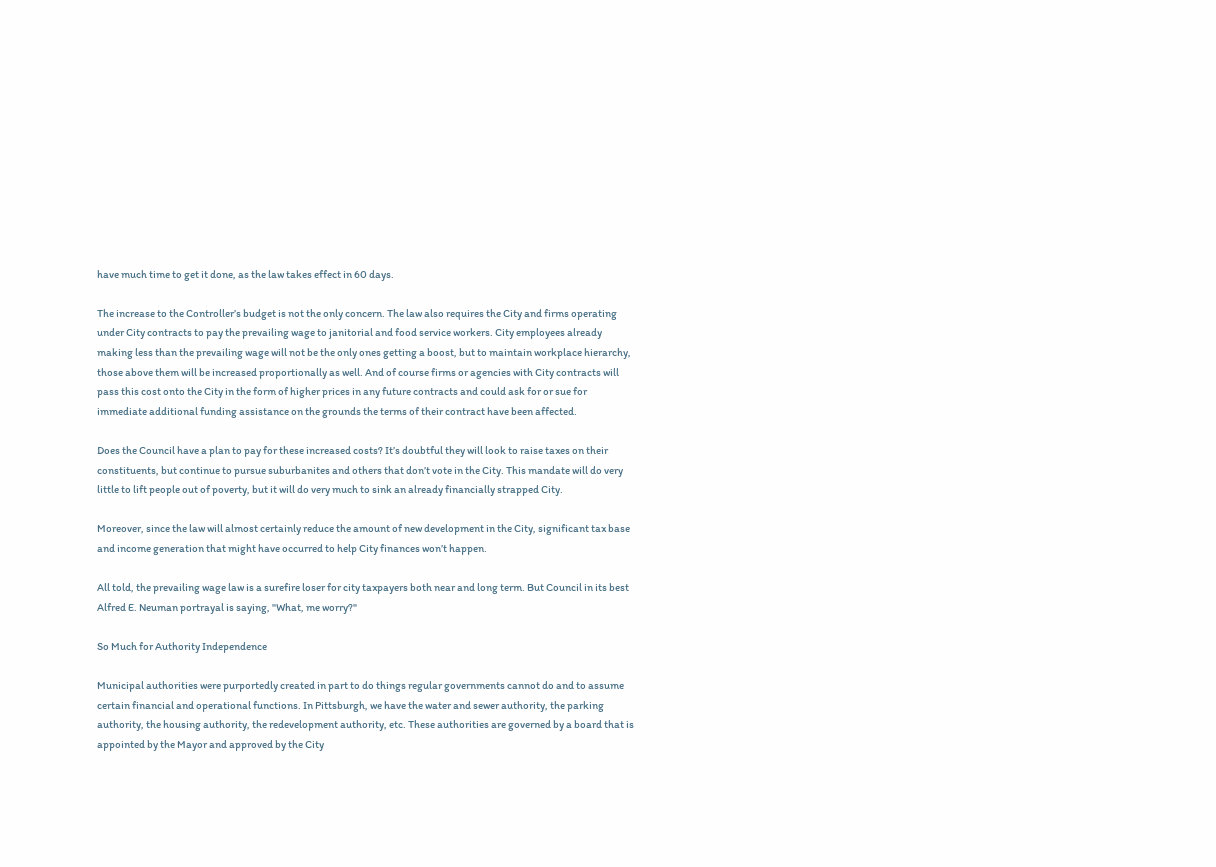have much time to get it done, as the law takes effect in 60 days.

The increase to the Controller’s budget is not the only concern. The law also requires the City and firms operating under City contracts to pay the prevailing wage to janitorial and food service workers. City employees already making less than the prevailing wage will not be the only ones getting a boost, but to maintain workplace hierarchy, those above them will be increased proportionally as well. And of course firms or agencies with City contracts will pass this cost onto the City in the form of higher prices in any future contracts and could ask for or sue for immediate additional funding assistance on the grounds the terms of their contract have been affected.

Does the Council have a plan to pay for these increased costs? It’s doubtful they will look to raise taxes on their constituents, but continue to pursue suburbanites and others that don’t vote in the City. This mandate will do very little to lift people out of poverty, but it will do very much to sink an already financially strapped City.

Moreover, since the law will almost certainly reduce the amount of new development in the City, significant tax base and income generation that might have occurred to help City finances won’t happen.

All told, the prevailing wage law is a surefire loser for city taxpayers both near and long term. But Council in its best Alfred E. Neuman portrayal is saying, "What, me worry?"

So Much for Authority Independence

Municipal authorities were purportedly created in part to do things regular governments cannot do and to assume certain financial and operational functions. In Pittsburgh, we have the water and sewer authority, the parking authority, the housing authority, the redevelopment authority, etc. These authorities are governed by a board that is appointed by the Mayor and approved by the City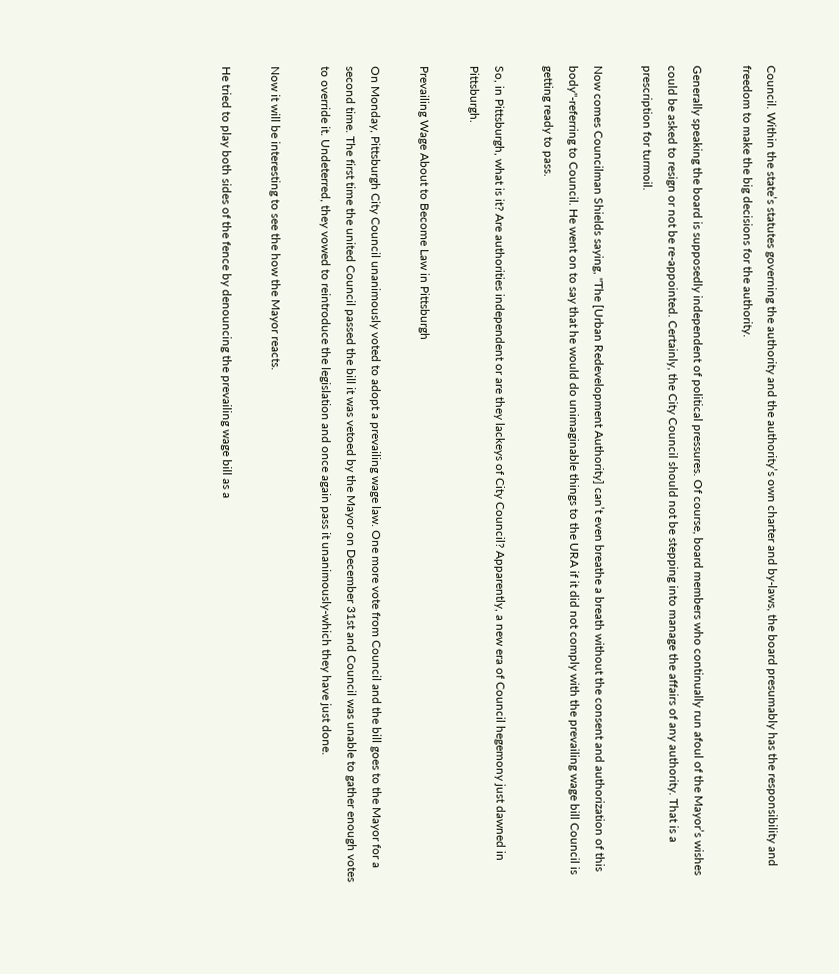Council. Within the state’s statutes governing the authority and the authority’s own charter and by-laws, the board presumably has the responsibility and freedom to make the big decisions for the authority.

Generally speaking the board is supposedly independent of political pressures. Of course, board members who continually run afoul of the Mayor’s wishes could be asked to resign or not be re-appointed. Certainly, the City Council should not be stepping into manage the affairs of any authority. That is a prescription for turmoil.

Now comes Councilman Shields saying, "The [Urban Redevelopment Authority] can’t even breathe a breath without the consent and authorization of this body"-referring to Council. He went on to say that he would do unimaginable things to the URA if it did not comply with the prevailing wage bill Council is getting ready to pass.

So, in Pittsburgh, what is it? Are authorities independent or are they lackeys of City Council? Apparently, a new era of Council hegemony just dawned in Pittsburgh.

Prevailing Wage About to Become Law in Pittsburgh

On Monday, Pittsburgh City Council unanimously voted to adopt a prevailing wage law. One more vote from Council and the bill goes to the Mayor for a second time. The first time the united Council passed the bill it was vetoed by the Mayor on December 31st and Council was unable to gather enough votes to override it. Undeterred, they vowed to reintroduce the legislation and once again pass it unanimously-which they have just done.

Now it will be interesting to see the how the Mayor reacts.

He tried to play both sides of the fence by denouncing the prevailing wage bill as a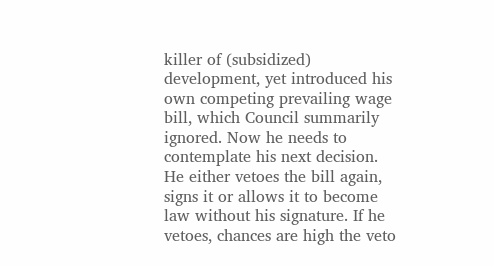killer of (subsidized) development, yet introduced his own competing prevailing wage bill, which Council summarily ignored. Now he needs to contemplate his next decision. He either vetoes the bill again, signs it or allows it to become law without his signature. If he vetoes, chances are high the veto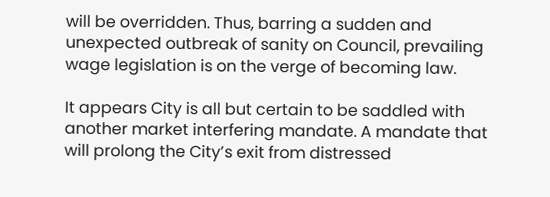will be overridden. Thus, barring a sudden and unexpected outbreak of sanity on Council, prevailing wage legislation is on the verge of becoming law.

It appears City is all but certain to be saddled with another market interfering mandate. A mandate that will prolong the City’s exit from distressed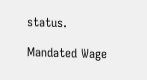status.

Mandated Wage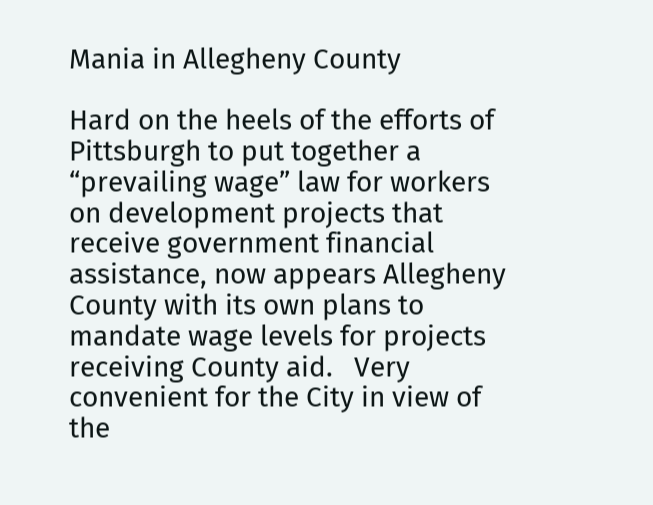Mania in Allegheny County

Hard on the heels of the efforts of Pittsburgh to put together a “prevailing wage” law for workers on development projects that receive government financial assistance, now appears Allegheny County with its own plans to mandate wage levels for projects receiving County aid.   Very convenient for the City in view of the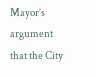Mayor’s argument that the City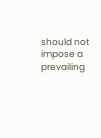should not impose a prevailing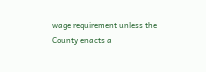wage requirement unless the County enacts a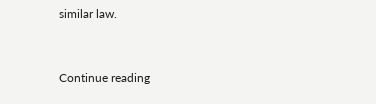similar law.


Continue reading